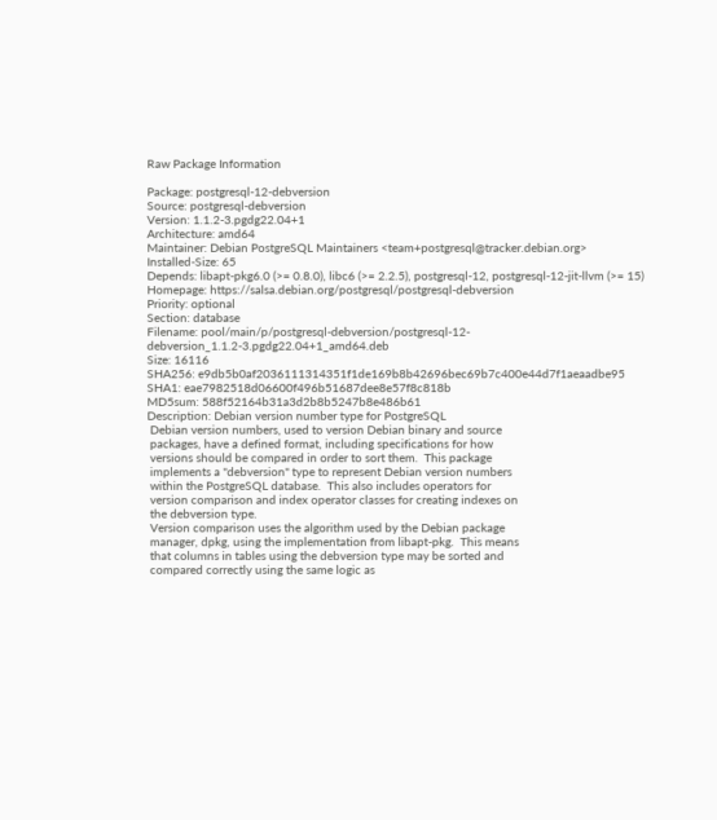Raw Package Information

Package: postgresql-12-debversion
Source: postgresql-debversion
Version: 1.1.2-3.pgdg22.04+1
Architecture: amd64
Maintainer: Debian PostgreSQL Maintainers <team+postgresql@tracker.debian.org>
Installed-Size: 65
Depends: libapt-pkg6.0 (>= 0.8.0), libc6 (>= 2.2.5), postgresql-12, postgresql-12-jit-llvm (>= 15)
Homepage: https://salsa.debian.org/postgresql/postgresql-debversion
Priority: optional
Section: database
Filename: pool/main/p/postgresql-debversion/postgresql-12-debversion_1.1.2-3.pgdg22.04+1_amd64.deb
Size: 16116
SHA256: e9db5b0af2036111314351f1de169b8b42696bec69b7c400e44d7f1aeaadbe95
SHA1: eae7982518d06600f496b51687dee8e57f8c818b
MD5sum: 588f52164b31a3d2b8b5247b8e486b61
Description: Debian version number type for PostgreSQL
 Debian version numbers, used to version Debian binary and source
 packages, have a defined format, including specifications for how
 versions should be compared in order to sort them.  This package
 implements a "debversion" type to represent Debian version numbers
 within the PostgreSQL database.  This also includes operators for
 version comparison and index operator classes for creating indexes on
 the debversion type.
 Version comparison uses the algorithm used by the Debian package
 manager, dpkg, using the implementation from libapt-pkg.  This means
 that columns in tables using the debversion type may be sorted and
 compared correctly using the same logic as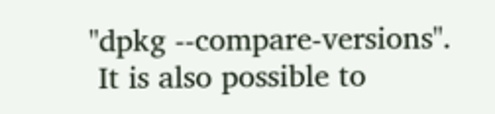"dpkg --compare-versions".
 It is also possible to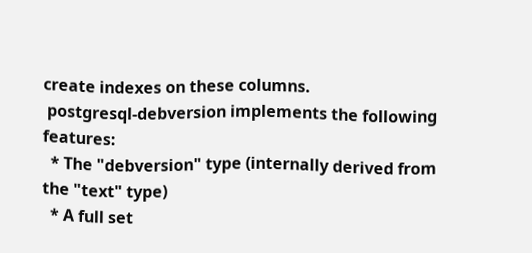create indexes on these columns.
 postgresql-debversion implements the following features:
  * The "debversion" type (internally derived from the "text" type)
  * A full set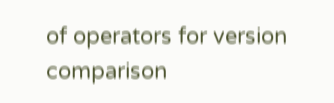of operators for version comparison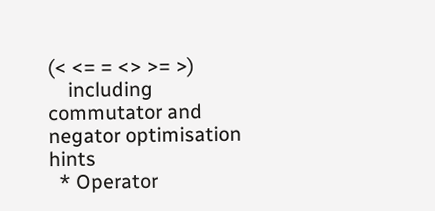(< <= = <> >= >)
    including commutator and negator optimisation hints
  * Operator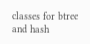classes for btree and hash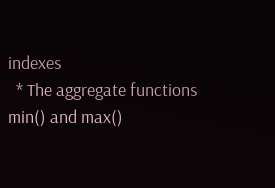indexes
  * The aggregate functions min() and max()